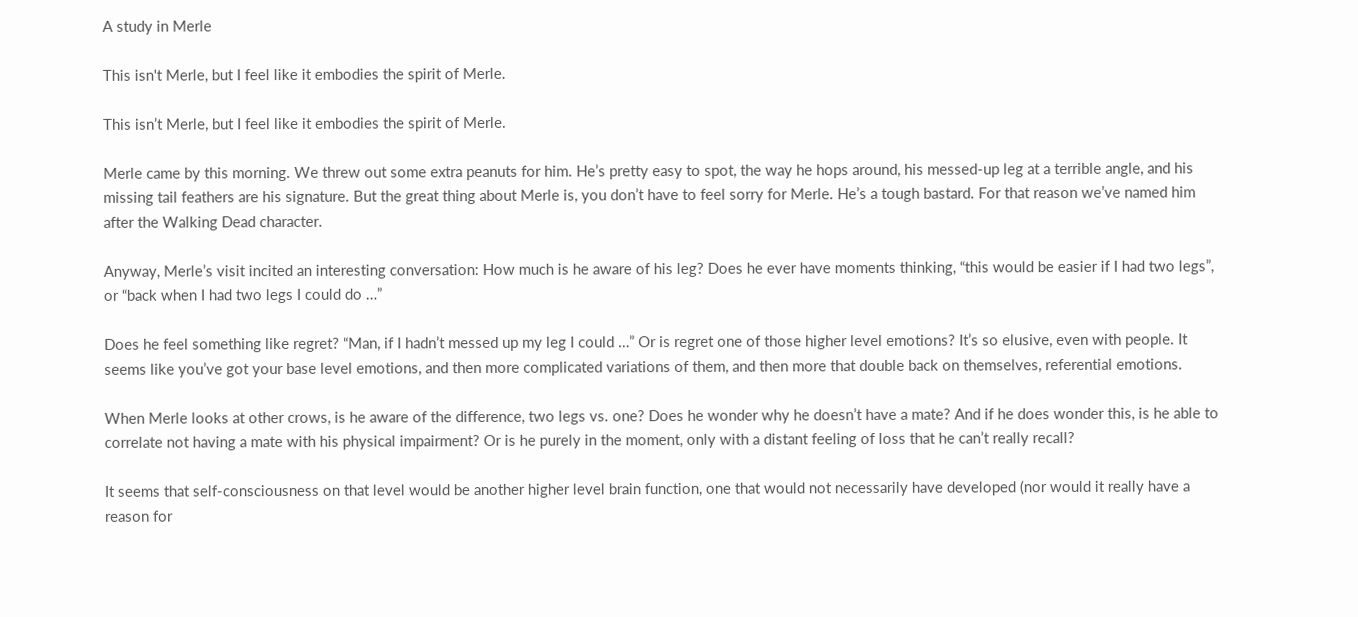A study in Merle

This isn't Merle, but I feel like it embodies the spirit of Merle.

This isn’t Merle, but I feel like it embodies the spirit of Merle.

Merle came by this morning. We threw out some extra peanuts for him. He’s pretty easy to spot, the way he hops around, his messed-up leg at a terrible angle, and his missing tail feathers are his signature. But the great thing about Merle is, you don’t have to feel sorry for Merle. He’s a tough bastard. For that reason we’ve named him after the Walking Dead character.

Anyway, Merle’s visit incited an interesting conversation: How much is he aware of his leg? Does he ever have moments thinking, “this would be easier if I had two legs”, or “back when I had two legs I could do …”

Does he feel something like regret? “Man, if I hadn’t messed up my leg I could …” Or is regret one of those higher level emotions? It’s so elusive, even with people. It seems like you’ve got your base level emotions, and then more complicated variations of them, and then more that double back on themselves, referential emotions.

When Merle looks at other crows, is he aware of the difference, two legs vs. one? Does he wonder why he doesn’t have a mate? And if he does wonder this, is he able to correlate not having a mate with his physical impairment? Or is he purely in the moment, only with a distant feeling of loss that he can’t really recall?

It seems that self-consciousness on that level would be another higher level brain function, one that would not necessarily have developed (nor would it really have a reason for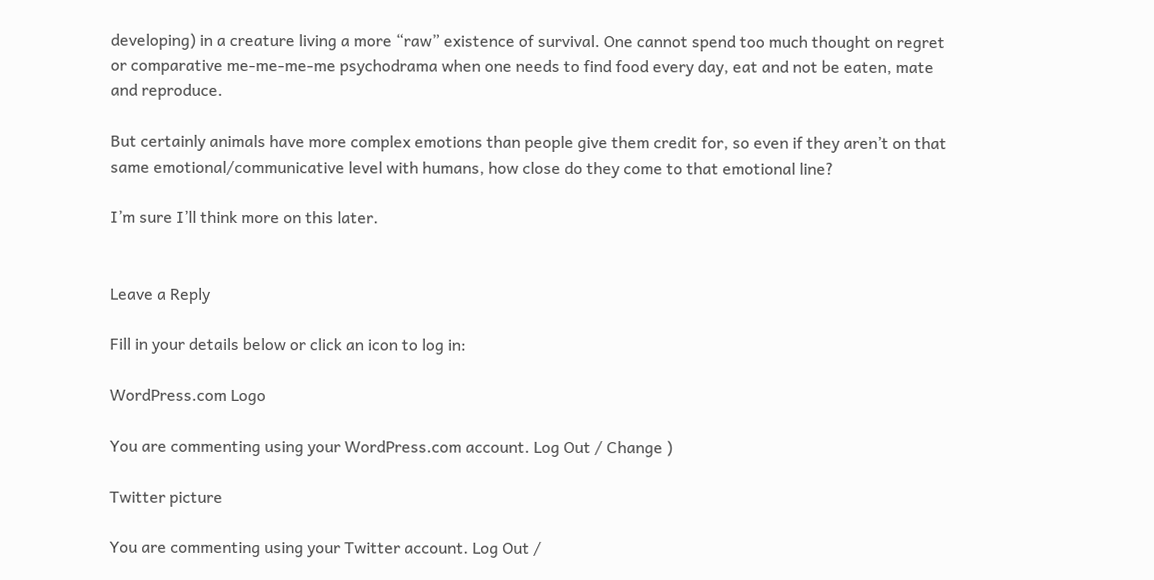developing) in a creature living a more “raw” existence of survival. One cannot spend too much thought on regret or comparative me-me-me-me psychodrama when one needs to find food every day, eat and not be eaten, mate and reproduce.

But certainly animals have more complex emotions than people give them credit for, so even if they aren’t on that same emotional/communicative level with humans, how close do they come to that emotional line?

I’m sure I’ll think more on this later.


Leave a Reply

Fill in your details below or click an icon to log in:

WordPress.com Logo

You are commenting using your WordPress.com account. Log Out / Change )

Twitter picture

You are commenting using your Twitter account. Log Out /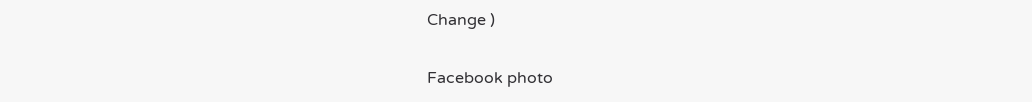Change )

Facebook photo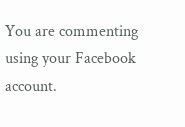You are commenting using your Facebook account.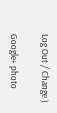Log Out / Change )

Google+ photo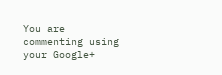You are commenting using your Google+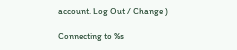account. Log Out / Change )

Connecting to %s